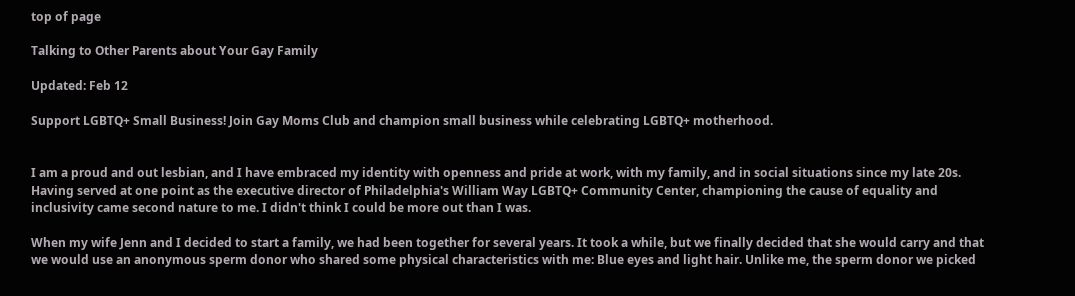top of page

Talking to Other Parents about Your Gay Family

Updated: Feb 12

Support LGBTQ+ Small Business! Join Gay Moms Club and champion small business while celebrating LGBTQ+ motherhood.


I am a proud and out lesbian, and I have embraced my identity with openness and pride at work, with my family, and in social situations since my late 20s. Having served at one point as the executive director of Philadelphia's William Way LGBTQ+ Community Center, championing the cause of equality and inclusivity came second nature to me. I didn't think I could be more out than I was.

When my wife Jenn and I decided to start a family, we had been together for several years. It took a while, but we finally decided that she would carry and that we would use an anonymous sperm donor who shared some physical characteristics with me: Blue eyes and light hair. Unlike me, the sperm donor we picked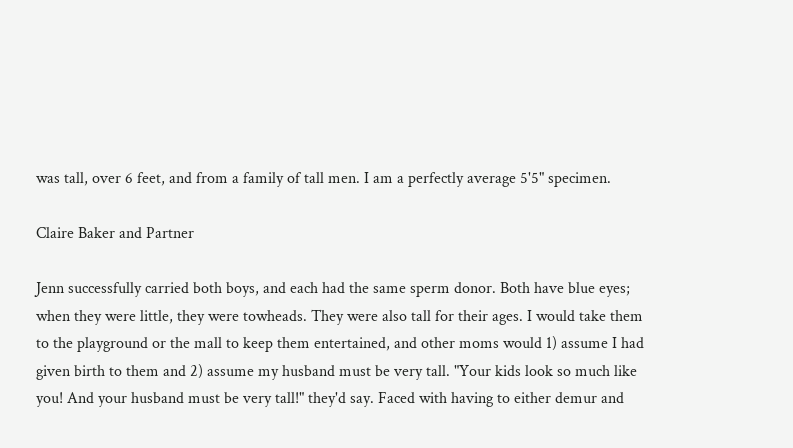was tall, over 6 feet, and from a family of tall men. I am a perfectly average 5'5" specimen.

Claire Baker and Partner

Jenn successfully carried both boys, and each had the same sperm donor. Both have blue eyes; when they were little, they were towheads. They were also tall for their ages. I would take them to the playground or the mall to keep them entertained, and other moms would 1) assume I had given birth to them and 2) assume my husband must be very tall. "Your kids look so much like you! And your husband must be very tall!" they'd say. Faced with having to either demur and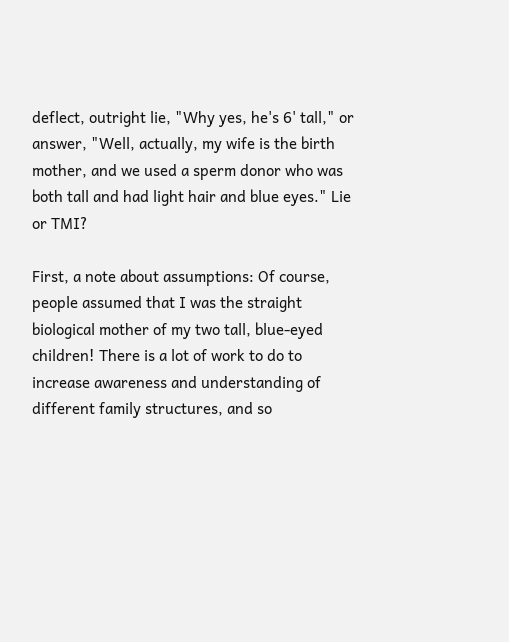deflect, outright lie, "Why yes, he's 6' tall," or answer, "Well, actually, my wife is the birth mother, and we used a sperm donor who was both tall and had light hair and blue eyes." Lie or TMI?

First, a note about assumptions: Of course, people assumed that I was the straight biological mother of my two tall, blue-eyed children! There is a lot of work to do to increase awareness and understanding of different family structures, and so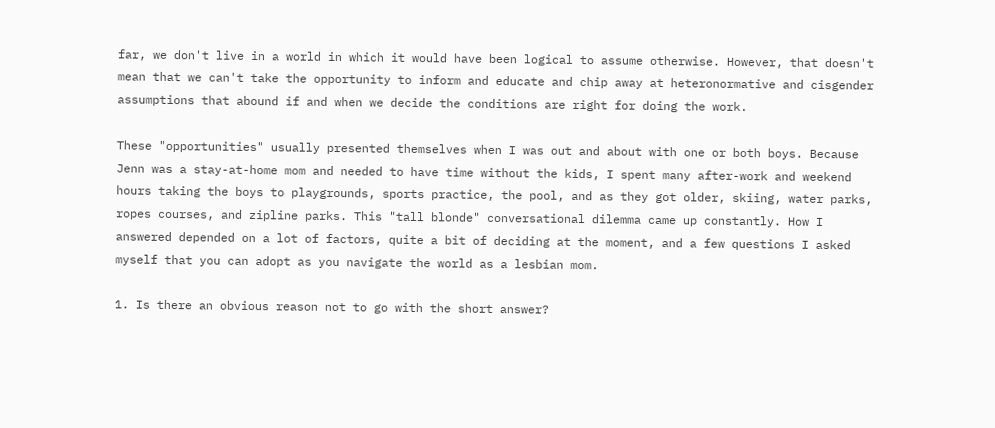far, we don't live in a world in which it would have been logical to assume otherwise. However, that doesn't mean that we can't take the opportunity to inform and educate and chip away at heteronormative and cisgender assumptions that abound if and when we decide the conditions are right for doing the work.

These "opportunities" usually presented themselves when I was out and about with one or both boys. Because Jenn was a stay-at-home mom and needed to have time without the kids, I spent many after-work and weekend hours taking the boys to playgrounds, sports practice, the pool, and as they got older, skiing, water parks, ropes courses, and zipline parks. This "tall blonde" conversational dilemma came up constantly. How I answered depended on a lot of factors, quite a bit of deciding at the moment, and a few questions I asked myself that you can adopt as you navigate the world as a lesbian mom.

1. Is there an obvious reason not to go with the short answer?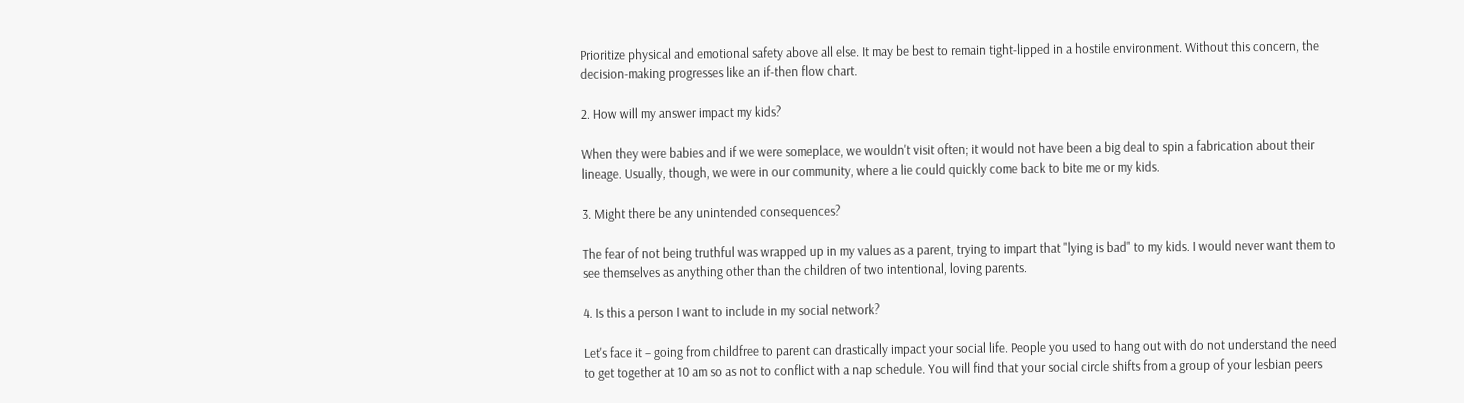Prioritize physical and emotional safety above all else. It may be best to remain tight-lipped in a hostile environment. Without this concern, the decision-making progresses like an if-then flow chart.

2. How will my answer impact my kids?

When they were babies and if we were someplace, we wouldn't visit often; it would not have been a big deal to spin a fabrication about their lineage. Usually, though, we were in our community, where a lie could quickly come back to bite me or my kids.

3. Might there be any unintended consequences?

The fear of not being truthful was wrapped up in my values as a parent, trying to impart that "lying is bad" to my kids. I would never want them to see themselves as anything other than the children of two intentional, loving parents.

4. Is this a person I want to include in my social network?

Let's face it – going from childfree to parent can drastically impact your social life. People you used to hang out with do not understand the need to get together at 10 am so as not to conflict with a nap schedule. You will find that your social circle shifts from a group of your lesbian peers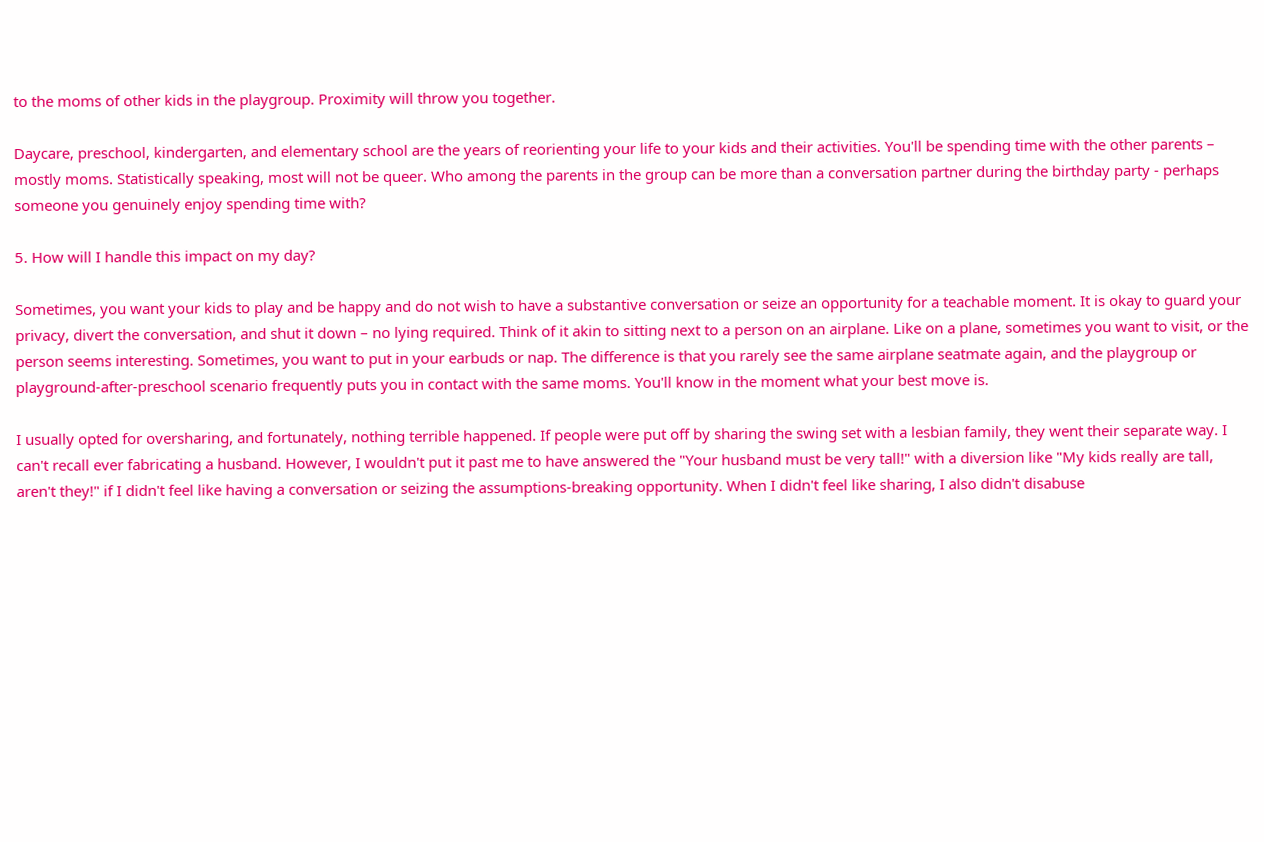to the moms of other kids in the playgroup. Proximity will throw you together.

Daycare, preschool, kindergarten, and elementary school are the years of reorienting your life to your kids and their activities. You'll be spending time with the other parents – mostly moms. Statistically speaking, most will not be queer. Who among the parents in the group can be more than a conversation partner during the birthday party - perhaps someone you genuinely enjoy spending time with?

5. How will I handle this impact on my day?

Sometimes, you want your kids to play and be happy and do not wish to have a substantive conversation or seize an opportunity for a teachable moment. It is okay to guard your privacy, divert the conversation, and shut it down – no lying required. Think of it akin to sitting next to a person on an airplane. Like on a plane, sometimes you want to visit, or the person seems interesting. Sometimes, you want to put in your earbuds or nap. The difference is that you rarely see the same airplane seatmate again, and the playgroup or playground-after-preschool scenario frequently puts you in contact with the same moms. You'll know in the moment what your best move is.

I usually opted for oversharing, and fortunately, nothing terrible happened. If people were put off by sharing the swing set with a lesbian family, they went their separate way. I can't recall ever fabricating a husband. However, I wouldn't put it past me to have answered the "Your husband must be very tall!" with a diversion like "My kids really are tall, aren't they!" if I didn't feel like having a conversation or seizing the assumptions-breaking opportunity. When I didn't feel like sharing, I also didn't disabuse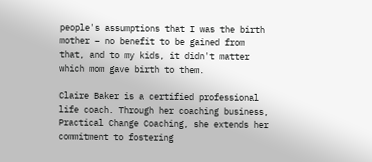people's assumptions that I was the birth mother – no benefit to be gained from that, and to my kids, it didn't matter which mom gave birth to them.

Claire Baker is a certified professional life coach. Through her coaching business, Practical Change Coaching, she extends her commitment to fostering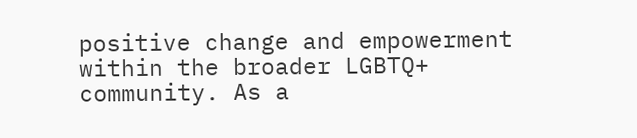positive change and empowerment within the broader LGBTQ+ community. As a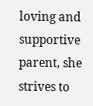loving and supportive parent, she strives to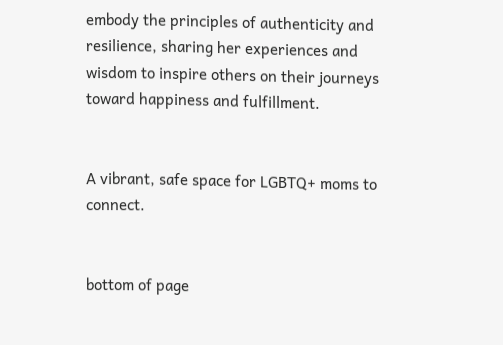embody the principles of authenticity and resilience, sharing her experiences and wisdom to inspire others on their journeys toward happiness and fulfillment.


A vibrant, safe space for LGBTQ+ moms to connect.


bottom of page